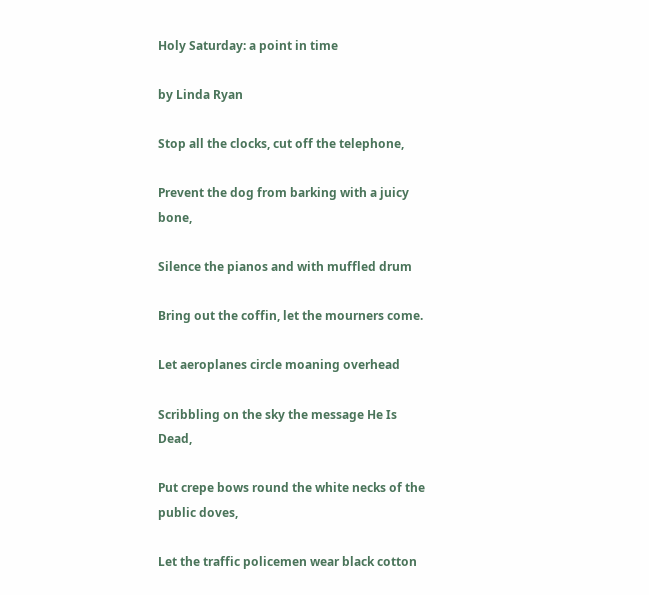Holy Saturday: a point in time

by Linda Ryan

Stop all the clocks, cut off the telephone,

Prevent the dog from barking with a juicy bone,

Silence the pianos and with muffled drum

Bring out the coffin, let the mourners come.

Let aeroplanes circle moaning overhead

Scribbling on the sky the message He Is Dead,

Put crepe bows round the white necks of the public doves,

Let the traffic policemen wear black cotton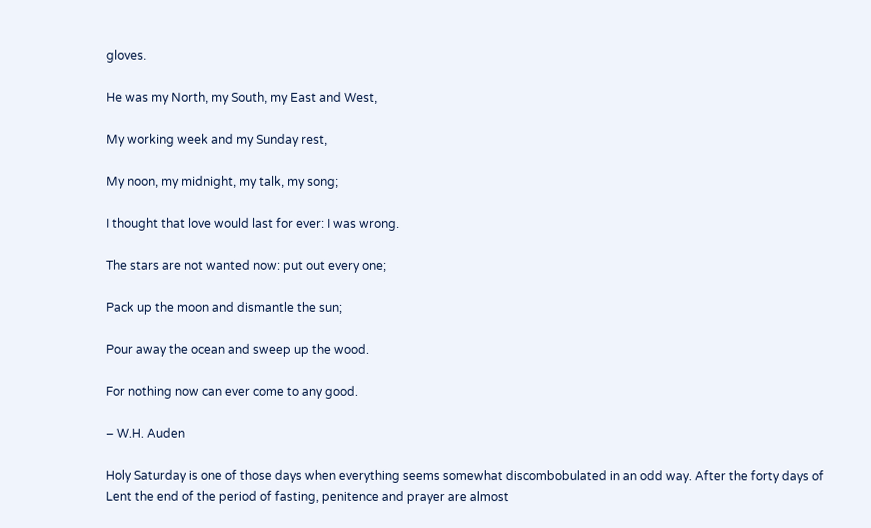gloves.

He was my North, my South, my East and West,

My working week and my Sunday rest,

My noon, my midnight, my talk, my song;

I thought that love would last for ever: I was wrong.

The stars are not wanted now: put out every one;

Pack up the moon and dismantle the sun;

Pour away the ocean and sweep up the wood.

For nothing now can ever come to any good.

– W.H. Auden

Holy Saturday is one of those days when everything seems somewhat discombobulated in an odd way. After the forty days of Lent the end of the period of fasting, penitence and prayer are almost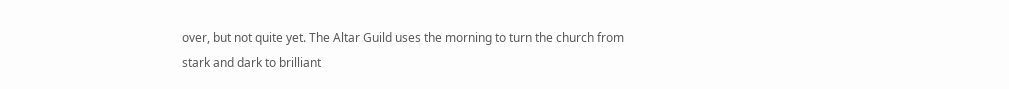over, but not quite yet. The Altar Guild uses the morning to turn the church from stark and dark to brilliant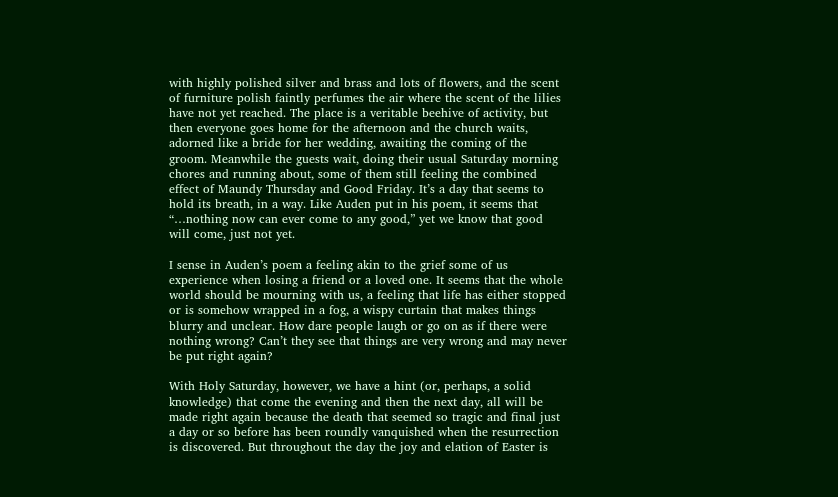with highly polished silver and brass and lots of flowers, and the scent of furniture polish faintly perfumes the air where the scent of the lilies have not yet reached. The place is a veritable beehive of activity, but then everyone goes home for the afternoon and the church waits, adorned like a bride for her wedding, awaiting the coming of the groom. Meanwhile the guests wait, doing their usual Saturday morning chores and running about, some of them still feeling the combined effect of Maundy Thursday and Good Friday. It’s a day that seems to hold its breath, in a way. Like Auden put in his poem, it seems that “…nothing now can ever come to any good,” yet we know that good will come, just not yet.

I sense in Auden’s poem a feeling akin to the grief some of us experience when losing a friend or a loved one. It seems that the whole world should be mourning with us, a feeling that life has either stopped or is somehow wrapped in a fog, a wispy curtain that makes things blurry and unclear. How dare people laugh or go on as if there were nothing wrong? Can’t they see that things are very wrong and may never be put right again?

With Holy Saturday, however, we have a hint (or, perhaps, a solid knowledge) that come the evening and then the next day, all will be made right again because the death that seemed so tragic and final just a day or so before has been roundly vanquished when the resurrection is discovered. But throughout the day the joy and elation of Easter is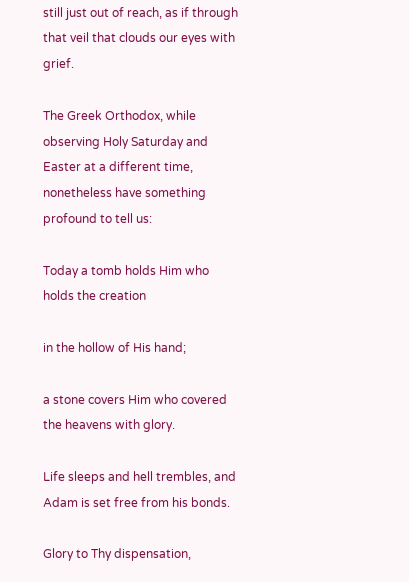still just out of reach, as if through that veil that clouds our eyes with grief.

The Greek Orthodox, while observing Holy Saturday and Easter at a different time, nonetheless have something profound to tell us:

Today a tomb holds Him who holds the creation

in the hollow of His hand;

a stone covers Him who covered the heavens with glory.

Life sleeps and hell trembles, and Adam is set free from his bonds.

Glory to Thy dispensation,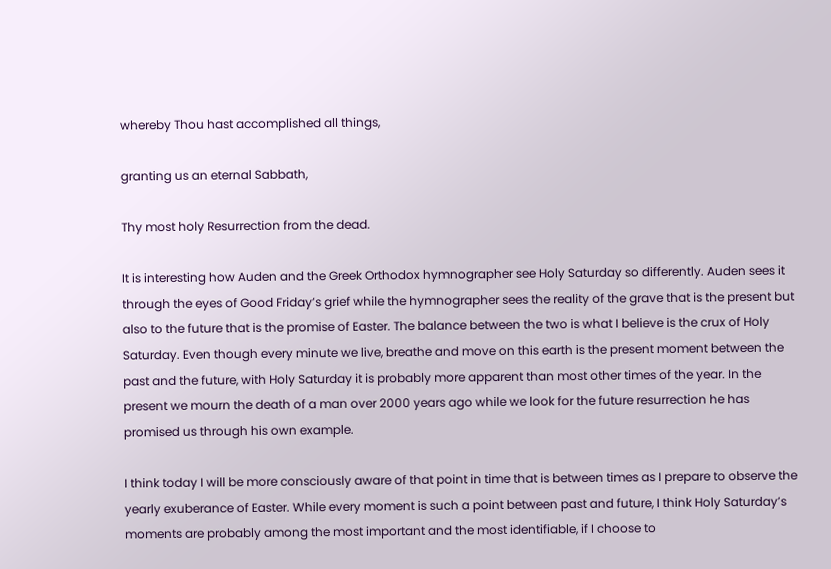whereby Thou hast accomplished all things,

granting us an eternal Sabbath,

Thy most holy Resurrection from the dead.

It is interesting how Auden and the Greek Orthodox hymnographer see Holy Saturday so differently. Auden sees it through the eyes of Good Friday’s grief while the hymnographer sees the reality of the grave that is the present but also to the future that is the promise of Easter. The balance between the two is what I believe is the crux of Holy Saturday. Even though every minute we live, breathe and move on this earth is the present moment between the past and the future, with Holy Saturday it is probably more apparent than most other times of the year. In the present we mourn the death of a man over 2000 years ago while we look for the future resurrection he has promised us through his own example.

I think today I will be more consciously aware of that point in time that is between times as I prepare to observe the yearly exuberance of Easter. While every moment is such a point between past and future, I think Holy Saturday’s moments are probably among the most important and the most identifiable, if I choose to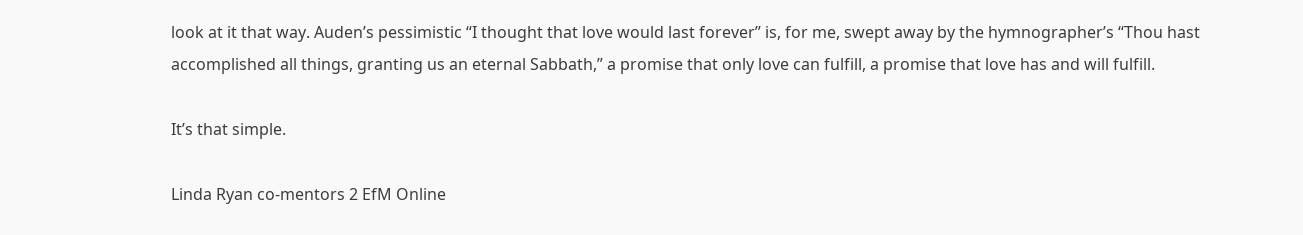look at it that way. Auden’s pessimistic “I thought that love would last forever” is, for me, swept away by the hymnographer’s “Thou hast accomplished all things, granting us an eternal Sabbath,” a promise that only love can fulfill, a promise that love has and will fulfill.

It’s that simple.

Linda Ryan co-mentors 2 EfM Online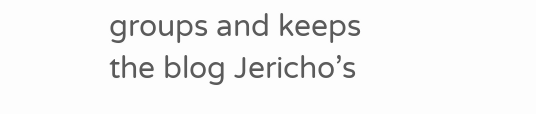groups and keeps the blog Jericho’s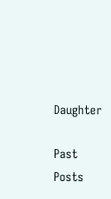Daughter

Past Posts